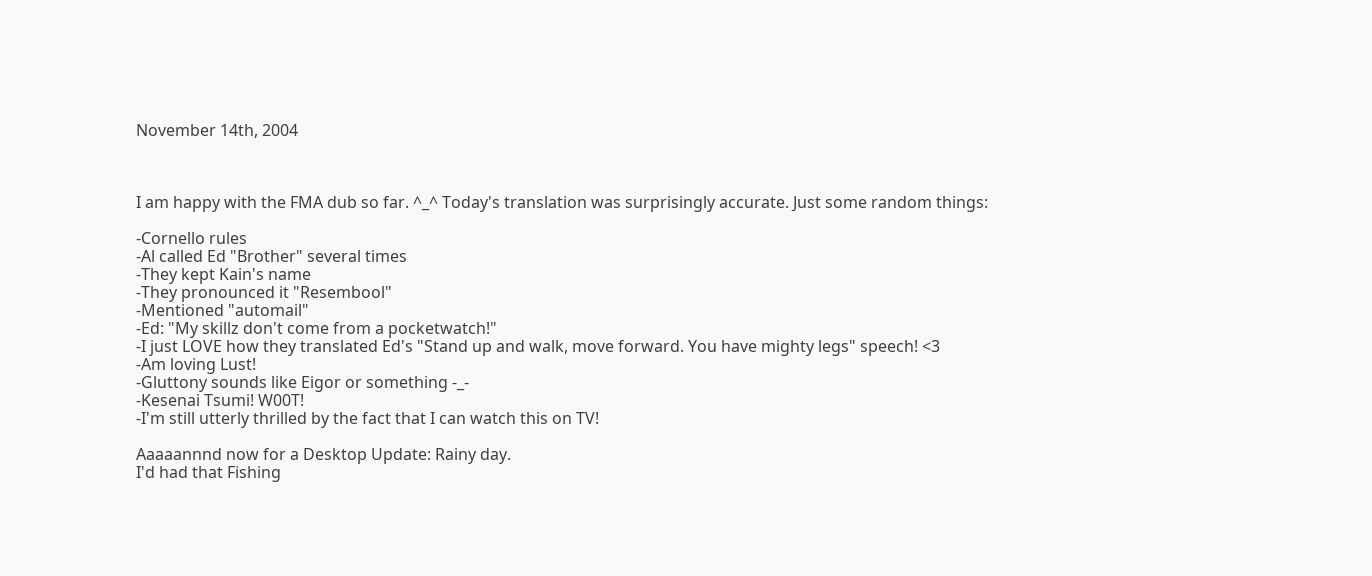November 14th, 2004



I am happy with the FMA dub so far. ^_^ Today's translation was surprisingly accurate. Just some random things:

-Cornello rules
-Al called Ed "Brother" several times
-They kept Kain's name
-They pronounced it "Resembool"
-Mentioned "automail"
-Ed: "My skillz don't come from a pocketwatch!"
-I just LOVE how they translated Ed's "Stand up and walk, move forward. You have mighty legs" speech! <3
-Am loving Lust!
-Gluttony sounds like Eigor or something -_-
-Kesenai Tsumi! W00T!
-I'm still utterly thrilled by the fact that I can watch this on TV!

Aaaaannnd now for a Desktop Update: Rainy day.
I'd had that Fishing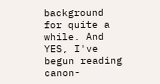background for quite a while. And YES, I've begun reading canon-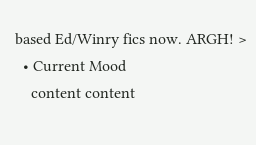based Ed/Winry fics now. ARGH! >
  • Current Mood
    content content